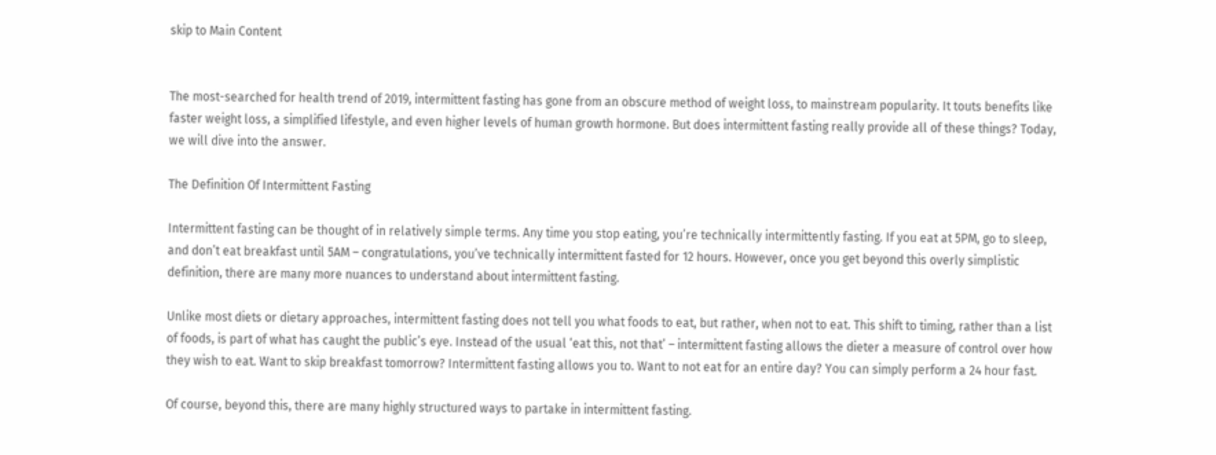skip to Main Content


The most-searched for health trend of 2019, intermittent fasting has gone from an obscure method of weight loss, to mainstream popularity. It touts benefits like faster weight loss, a simplified lifestyle, and even higher levels of human growth hormone. But does intermittent fasting really provide all of these things? Today, we will dive into the answer.

The Definition Of Intermittent Fasting

Intermittent fasting can be thought of in relatively simple terms. Any time you stop eating, you’re technically intermittently fasting. If you eat at 5PM, go to sleep, and don’t eat breakfast until 5AM – congratulations, you’ve technically intermittent fasted for 12 hours. However, once you get beyond this overly simplistic definition, there are many more nuances to understand about intermittent fasting.

Unlike most diets or dietary approaches, intermittent fasting does not tell you what foods to eat, but rather, when not to eat. This shift to timing, rather than a list of foods, is part of what has caught the public’s eye. Instead of the usual ‘eat this, not that’ – intermittent fasting allows the dieter a measure of control over how they wish to eat. Want to skip breakfast tomorrow? Intermittent fasting allows you to. Want to not eat for an entire day? You can simply perform a 24 hour fast.

Of course, beyond this, there are many highly structured ways to partake in intermittent fasting.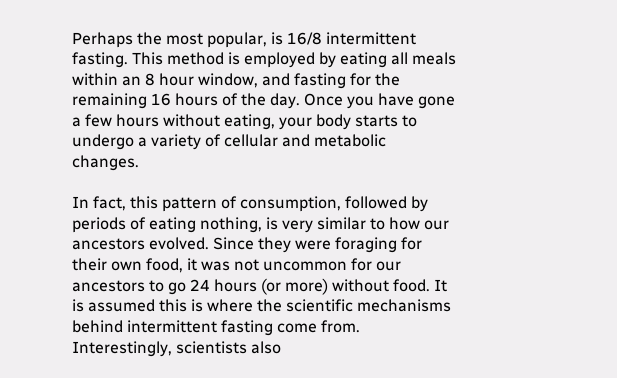Perhaps the most popular, is 16/8 intermittent fasting. This method is employed by eating all meals within an 8 hour window, and fasting for the remaining 16 hours of the day. Once you have gone a few hours without eating, your body starts to undergo a variety of cellular and metabolic changes.

In fact, this pattern of consumption, followed by periods of eating nothing, is very similar to how our ancestors evolved. Since they were foraging for their own food, it was not uncommon for our ancestors to go 24 hours (or more) without food. It is assumed this is where the scientific mechanisms behind intermittent fasting come from. Interestingly, scientists also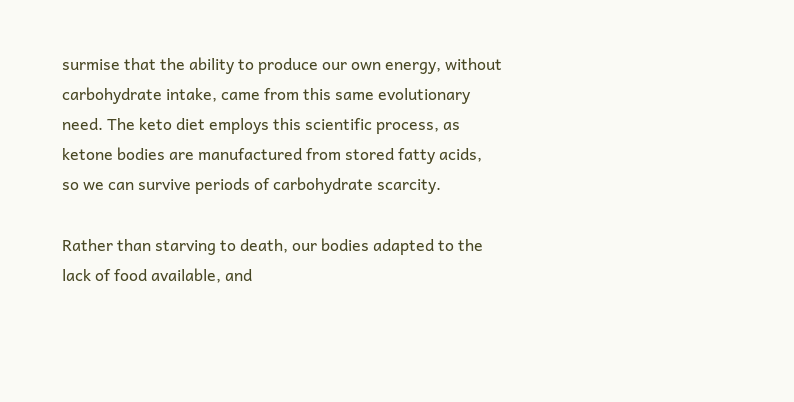surmise that the ability to produce our own energy, without carbohydrate intake, came from this same evolutionary need. The keto diet employs this scientific process, as ketone bodies are manufactured from stored fatty acids, so we can survive periods of carbohydrate scarcity.

Rather than starving to death, our bodies adapted to the lack of food available, and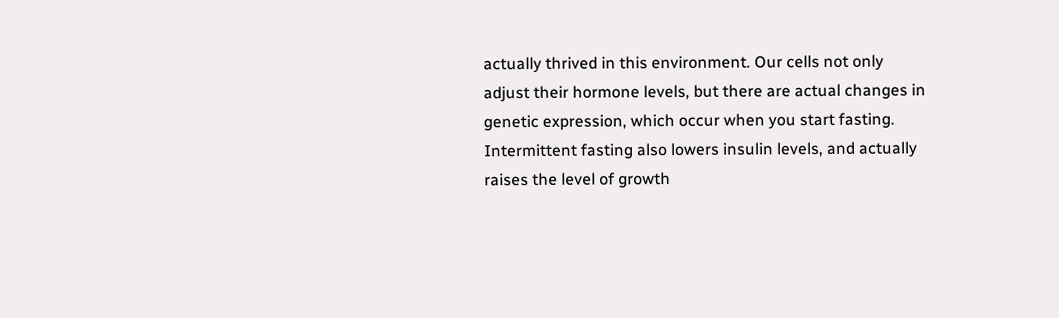actually thrived in this environment. Our cells not only adjust their hormone levels, but there are actual changes in genetic expression, which occur when you start fasting. Intermittent fasting also lowers insulin levels, and actually raises the level of growth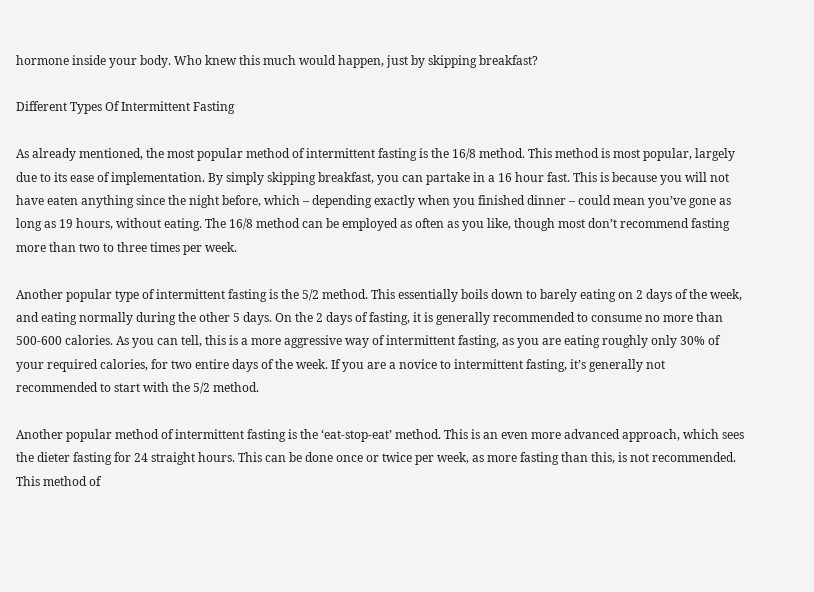hormone inside your body. Who knew this much would happen, just by skipping breakfast?

Different Types Of Intermittent Fasting

As already mentioned, the most popular method of intermittent fasting is the 16/8 method. This method is most popular, largely due to its ease of implementation. By simply skipping breakfast, you can partake in a 16 hour fast. This is because you will not have eaten anything since the night before, which – depending exactly when you finished dinner – could mean you’ve gone as long as 19 hours, without eating. The 16/8 method can be employed as often as you like, though most don’t recommend fasting more than two to three times per week.

Another popular type of intermittent fasting is the 5/2 method. This essentially boils down to barely eating on 2 days of the week, and eating normally during the other 5 days. On the 2 days of fasting, it is generally recommended to consume no more than 500-600 calories. As you can tell, this is a more aggressive way of intermittent fasting, as you are eating roughly only 30% of your required calories, for two entire days of the week. If you are a novice to intermittent fasting, it’s generally not recommended to start with the 5/2 method.

Another popular method of intermittent fasting is the ‘eat-stop-eat’ method. This is an even more advanced approach, which sees the dieter fasting for 24 straight hours. This can be done once or twice per week, as more fasting than this, is not recommended. This method of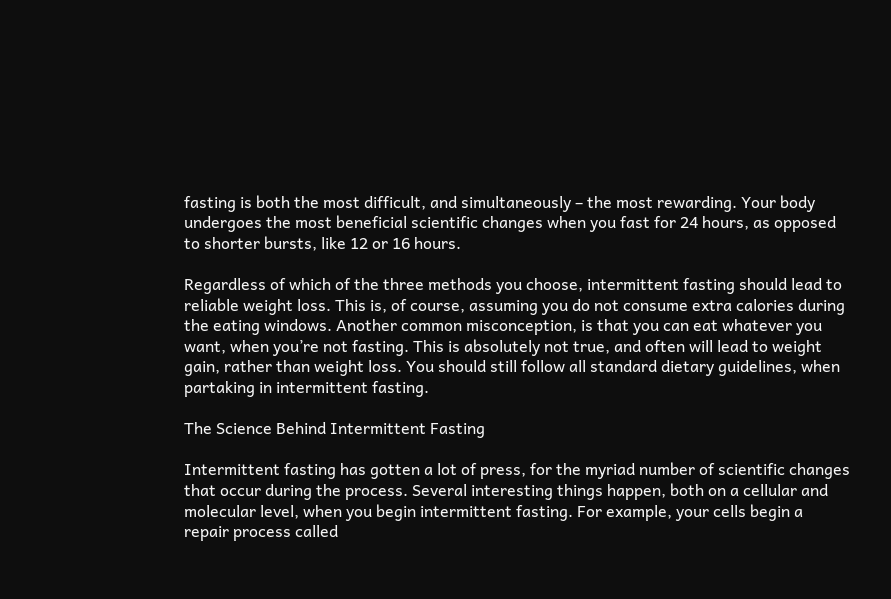fasting is both the most difficult, and simultaneously – the most rewarding. Your body undergoes the most beneficial scientific changes when you fast for 24 hours, as opposed to shorter bursts, like 12 or 16 hours.

Regardless of which of the three methods you choose, intermittent fasting should lead to reliable weight loss. This is, of course, assuming you do not consume extra calories during the eating windows. Another common misconception, is that you can eat whatever you want, when you’re not fasting. This is absolutely not true, and often will lead to weight gain, rather than weight loss. You should still follow all standard dietary guidelines, when partaking in intermittent fasting.

The Science Behind Intermittent Fasting

Intermittent fasting has gotten a lot of press, for the myriad number of scientific changes that occur during the process. Several interesting things happen, both on a cellular and molecular level, when you begin intermittent fasting. For example, your cells begin a repair process called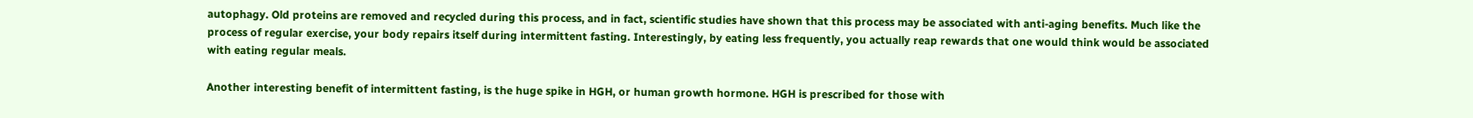autophagy. Old proteins are removed and recycled during this process, and in fact, scientific studies have shown that this process may be associated with anti-aging benefits. Much like the process of regular exercise, your body repairs itself during intermittent fasting. Interestingly, by eating less frequently, you actually reap rewards that one would think would be associated with eating regular meals.

Another interesting benefit of intermittent fasting, is the huge spike in HGH, or human growth hormone. HGH is prescribed for those with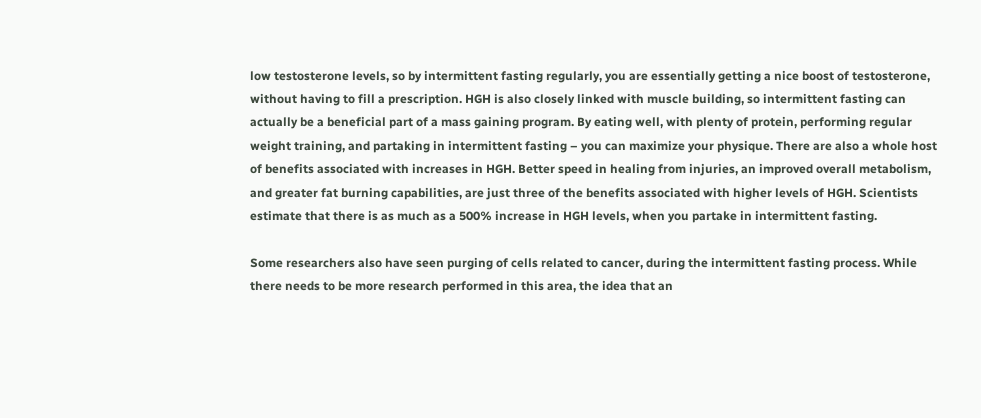low testosterone levels, so by intermittent fasting regularly, you are essentially getting a nice boost of testosterone, without having to fill a prescription. HGH is also closely linked with muscle building, so intermittent fasting can actually be a beneficial part of a mass gaining program. By eating well, with plenty of protein, performing regular weight training, and partaking in intermittent fasting – you can maximize your physique. There are also a whole host of benefits associated with increases in HGH. Better speed in healing from injuries, an improved overall metabolism, and greater fat burning capabilities, are just three of the benefits associated with higher levels of HGH. Scientists estimate that there is as much as a 500% increase in HGH levels, when you partake in intermittent fasting.

Some researchers also have seen purging of cells related to cancer, during the intermittent fasting process. While there needs to be more research performed in this area, the idea that an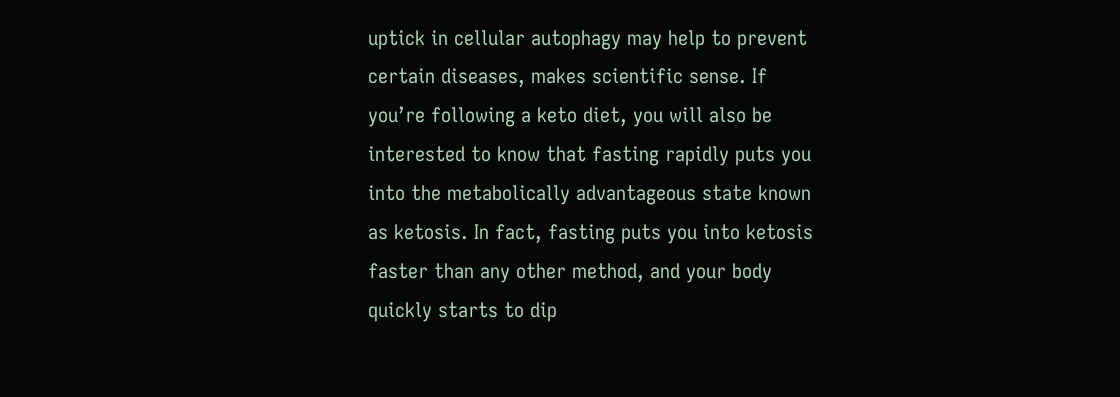uptick in cellular autophagy may help to prevent certain diseases, makes scientific sense. If you’re following a keto diet, you will also be interested to know that fasting rapidly puts you into the metabolically advantageous state known as ketosis. In fact, fasting puts you into ketosis faster than any other method, and your body quickly starts to dip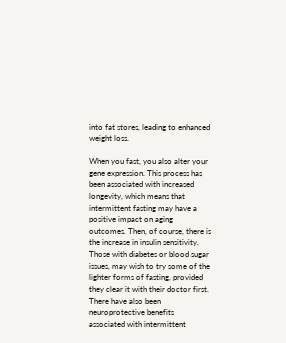into fat stores, leading to enhanced weight loss.

When you fast, you also alter your gene expression. This process has been associated with increased longevity, which means that intermittent fasting may have a positive impact on aging outcomes. Then, of course, there is the increase in insulin sensitivity. Those with diabetes or blood sugar issues, may wish to try some of the lighter forms of fasting, provided they clear it with their doctor first. There have also been neuroprotective benefits associated with intermittent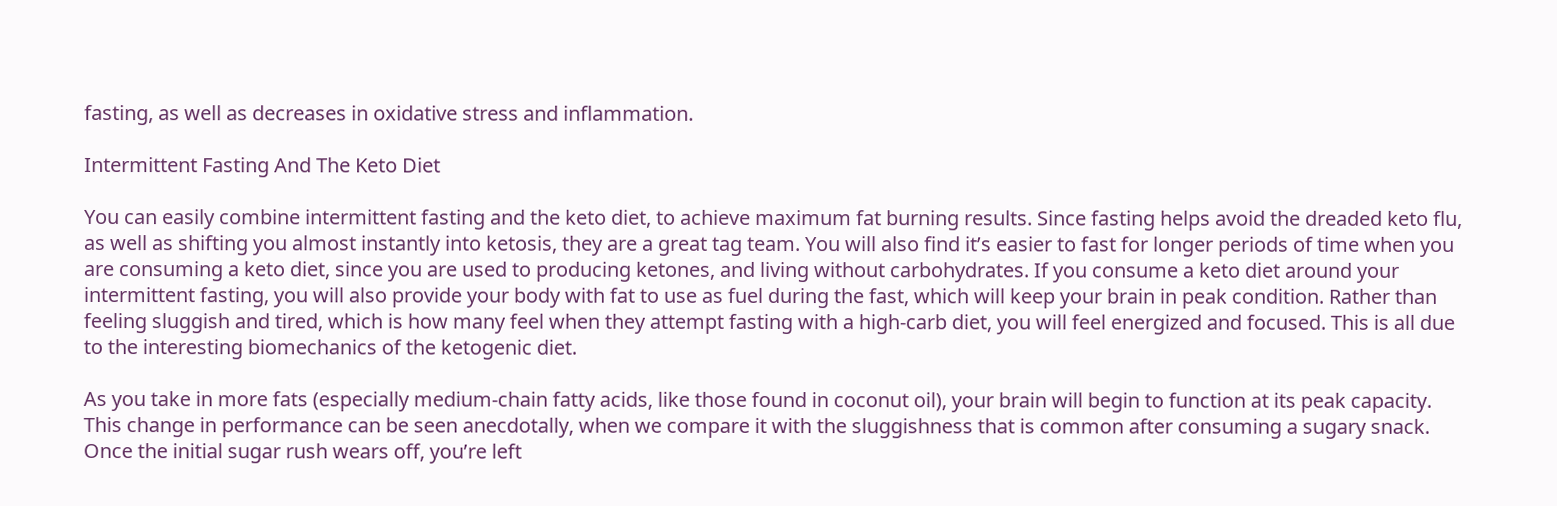fasting, as well as decreases in oxidative stress and inflammation.

Intermittent Fasting And The Keto Diet

You can easily combine intermittent fasting and the keto diet, to achieve maximum fat burning results. Since fasting helps avoid the dreaded keto flu, as well as shifting you almost instantly into ketosis, they are a great tag team. You will also find it’s easier to fast for longer periods of time when you are consuming a keto diet, since you are used to producing ketones, and living without carbohydrates. If you consume a keto diet around your intermittent fasting, you will also provide your body with fat to use as fuel during the fast, which will keep your brain in peak condition. Rather than feeling sluggish and tired, which is how many feel when they attempt fasting with a high-carb diet, you will feel energized and focused. This is all due to the interesting biomechanics of the ketogenic diet.

As you take in more fats (especially medium-chain fatty acids, like those found in coconut oil), your brain will begin to function at its peak capacity. This change in performance can be seen anecdotally, when we compare it with the sluggishness that is common after consuming a sugary snack. Once the initial sugar rush wears off, you’re left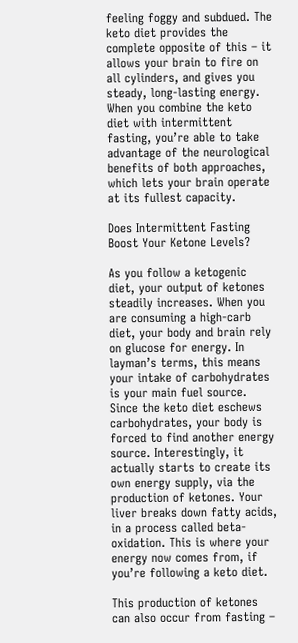feeling foggy and subdued. The keto diet provides the complete opposite of this – it allows your brain to fire on all cylinders, and gives you steady, long-lasting energy. When you combine the keto diet with intermittent fasting, you’re able to take advantage of the neurological benefits of both approaches, which lets your brain operate at its fullest capacity.

Does Intermittent Fasting Boost Your Ketone Levels?

As you follow a ketogenic diet, your output of ketones steadily increases. When you are consuming a high-carb diet, your body and brain rely on glucose for energy. In layman’s terms, this means your intake of carbohydrates is your main fuel source. Since the keto diet eschews carbohydrates, your body is forced to find another energy source. Interestingly, it actually starts to create its own energy supply, via the production of ketones. Your liver breaks down fatty acids, in a process called beta-oxidation. This is where your energy now comes from, if you’re following a keto diet.

This production of ketones can also occur from fasting –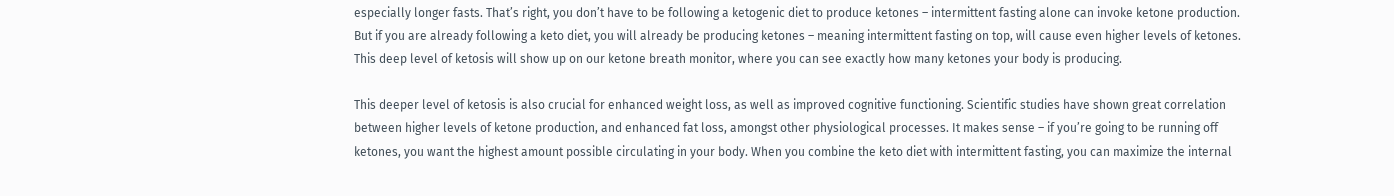especially longer fasts. That’s right, you don’t have to be following a ketogenic diet to produce ketones – intermittent fasting alone can invoke ketone production. But if you are already following a keto diet, you will already be producing ketones – meaning intermittent fasting on top, will cause even higher levels of ketones. This deep level of ketosis will show up on our ketone breath monitor, where you can see exactly how many ketones your body is producing.

This deeper level of ketosis is also crucial for enhanced weight loss, as well as improved cognitive functioning. Scientific studies have shown great correlation between higher levels of ketone production, and enhanced fat loss, amongst other physiological processes. It makes sense – if you’re going to be running off ketones, you want the highest amount possible circulating in your body. When you combine the keto diet with intermittent fasting, you can maximize the internal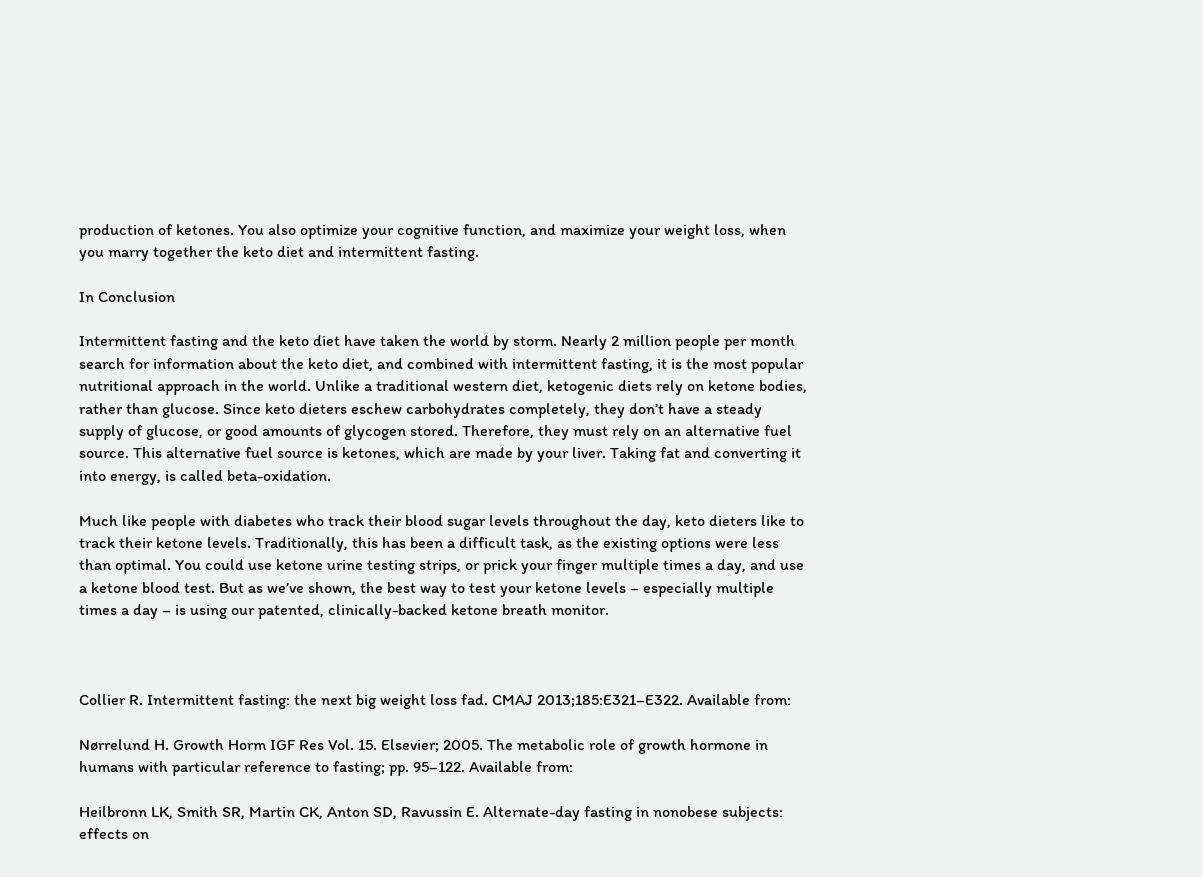production of ketones. You also optimize your cognitive function, and maximize your weight loss, when you marry together the keto diet and intermittent fasting.

In Conclusion

Intermittent fasting and the keto diet have taken the world by storm. Nearly 2 million people per month search for information about the keto diet, and combined with intermittent fasting, it is the most popular nutritional approach in the world. Unlike a traditional western diet, ketogenic diets rely on ketone bodies, rather than glucose. Since keto dieters eschew carbohydrates completely, they don’t have a steady supply of glucose, or good amounts of glycogen stored. Therefore, they must rely on an alternative fuel source. This alternative fuel source is ketones, which are made by your liver. Taking fat and converting it into energy, is called beta-oxidation.

Much like people with diabetes who track their blood sugar levels throughout the day, keto dieters like to track their ketone levels. Traditionally, this has been a difficult task, as the existing options were less than optimal. You could use ketone urine testing strips, or prick your finger multiple times a day, and use a ketone blood test. But as we’ve shown, the best way to test your ketone levels – especially multiple times a day – is using our patented, clinically-backed ketone breath monitor.



Collier R. Intermittent fasting: the next big weight loss fad. CMAJ 2013;185:E321–E322. Available from:

Nørrelund H. Growth Horm IGF Res Vol. 15. Elsevier; 2005. The metabolic role of growth hormone in humans with particular reference to fasting; pp. 95–122. Available from:

Heilbronn LK, Smith SR, Martin CK, Anton SD, Ravussin E. Alternate-day fasting in nonobese subjects: effects on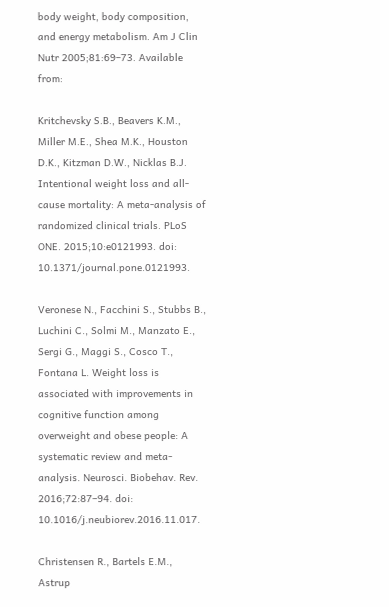body weight, body composition, and energy metabolism. Am J Clin Nutr 2005;81:69–73. Available from:

Kritchevsky S.B., Beavers K.M., Miller M.E., Shea M.K., Houston D.K., Kitzman D.W., Nicklas B.J. Intentional weight loss and all-cause mortality: A meta-analysis of randomized clinical trials. PLoS ONE. 2015;10:e0121993. doi: 10.1371/journal.pone.0121993.

Veronese N., Facchini S., Stubbs B., Luchini C., Solmi M., Manzato E., Sergi G., Maggi S., Cosco T., Fontana L. Weight loss is associated with improvements in cognitive function among overweight and obese people: A systematic review and meta-analysis. Neurosci. Biobehav. Rev. 2016;72:87–94. doi: 10.1016/j.neubiorev.2016.11.017.

Christensen R., Bartels E.M., Astrup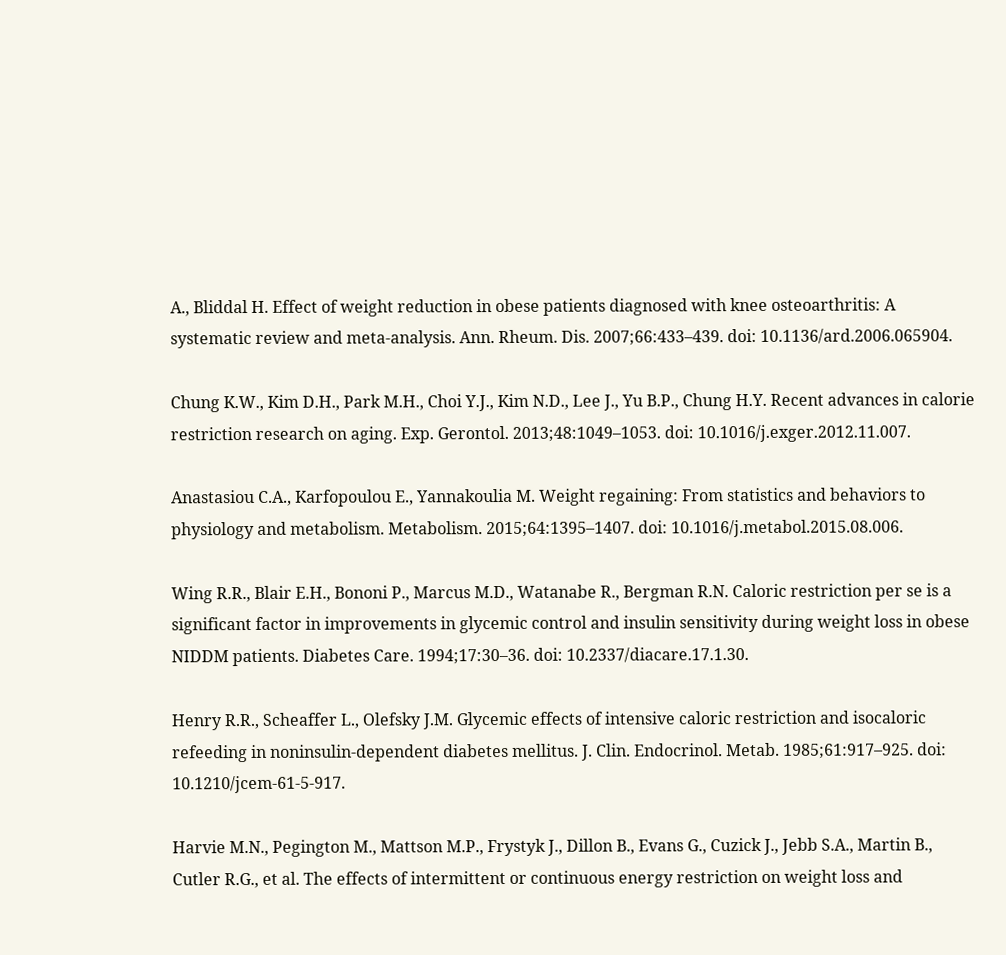A., Bliddal H. Effect of weight reduction in obese patients diagnosed with knee osteoarthritis: A systematic review and meta-analysis. Ann. Rheum. Dis. 2007;66:433–439. doi: 10.1136/ard.2006.065904.

Chung K.W., Kim D.H., Park M.H., Choi Y.J., Kim N.D., Lee J., Yu B.P., Chung H.Y. Recent advances in calorie restriction research on aging. Exp. Gerontol. 2013;48:1049–1053. doi: 10.1016/j.exger.2012.11.007.

Anastasiou C.A., Karfopoulou E., Yannakoulia M. Weight regaining: From statistics and behaviors to physiology and metabolism. Metabolism. 2015;64:1395–1407. doi: 10.1016/j.metabol.2015.08.006.

Wing R.R., Blair E.H., Bononi P., Marcus M.D., Watanabe R., Bergman R.N. Caloric restriction per se is a significant factor in improvements in glycemic control and insulin sensitivity during weight loss in obese NIDDM patients. Diabetes Care. 1994;17:30–36. doi: 10.2337/diacare.17.1.30.

Henry R.R., Scheaffer L., Olefsky J.M. Glycemic effects of intensive caloric restriction and isocaloric refeeding in noninsulin-dependent diabetes mellitus. J. Clin. Endocrinol. Metab. 1985;61:917–925. doi: 10.1210/jcem-61-5-917.

Harvie M.N., Pegington M., Mattson M.P., Frystyk J., Dillon B., Evans G., Cuzick J., Jebb S.A., Martin B., Cutler R.G., et al. The effects of intermittent or continuous energy restriction on weight loss and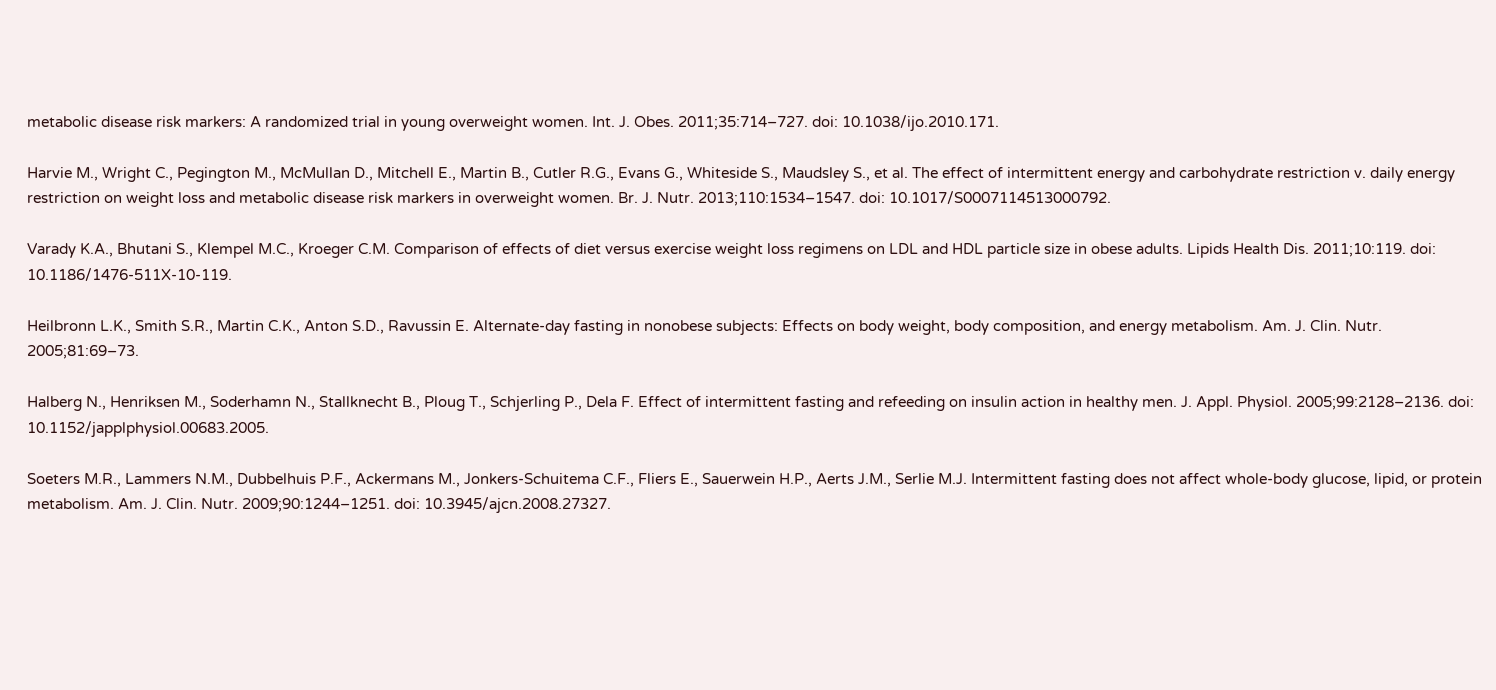metabolic disease risk markers: A randomized trial in young overweight women. Int. J. Obes. 2011;35:714–727. doi: 10.1038/ijo.2010.171.

Harvie M., Wright C., Pegington M., McMullan D., Mitchell E., Martin B., Cutler R.G., Evans G., Whiteside S., Maudsley S., et al. The effect of intermittent energy and carbohydrate restriction v. daily energy restriction on weight loss and metabolic disease risk markers in overweight women. Br. J. Nutr. 2013;110:1534–1547. doi: 10.1017/S0007114513000792.

Varady K.A., Bhutani S., Klempel M.C., Kroeger C.M. Comparison of effects of diet versus exercise weight loss regimens on LDL and HDL particle size in obese adults. Lipids Health Dis. 2011;10:119. doi: 10.1186/1476-511X-10-119.

Heilbronn L.K., Smith S.R., Martin C.K., Anton S.D., Ravussin E. Alternate-day fasting in nonobese subjects: Effects on body weight, body composition, and energy metabolism. Am. J. Clin. Nutr. 2005;81:69–73.

Halberg N., Henriksen M., Soderhamn N., Stallknecht B., Ploug T., Schjerling P., Dela F. Effect of intermittent fasting and refeeding on insulin action in healthy men. J. Appl. Physiol. 2005;99:2128–2136. doi: 10.1152/japplphysiol.00683.2005.

Soeters M.R., Lammers N.M., Dubbelhuis P.F., Ackermans M., Jonkers-Schuitema C.F., Fliers E., Sauerwein H.P., Aerts J.M., Serlie M.J. Intermittent fasting does not affect whole-body glucose, lipid, or protein metabolism. Am. J. Clin. Nutr. 2009;90:1244–1251. doi: 10.3945/ajcn.2008.27327.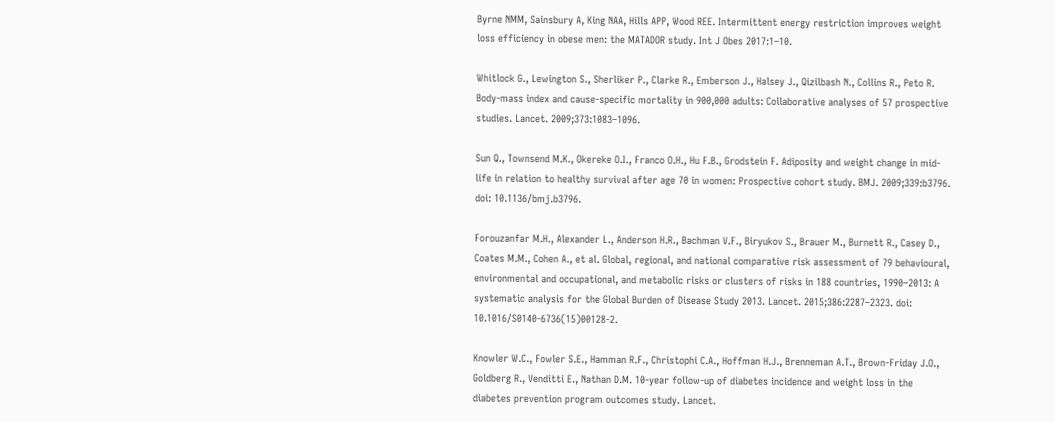Byrne NMM, Sainsbury A, King NAA, Hills APP, Wood REE. Intermittent energy restriction improves weight loss efficiency in obese men: the MATADOR study. Int J Obes 2017:1–10.

Whitlock G., Lewington S., Sherliker P., Clarke R., Emberson J., Halsey J., Qizilbash N., Collins R., Peto R. Body-mass index and cause-specific mortality in 900,000 adults: Collaborative analyses of 57 prospective studies. Lancet. 2009;373:1083–1096.

Sun Q., Townsend M.K., Okereke O.I., Franco O.H., Hu F.B., Grodstein F. Adiposity and weight change in mid-life in relation to healthy survival after age 70 in women: Prospective cohort study. BMJ. 2009;339:b3796. doi: 10.1136/bmj.b3796.

Forouzanfar M.H., Alexander L., Anderson H.R., Bachman V.F., Biryukov S., Brauer M., Burnett R., Casey D., Coates M.M., Cohen A., et al. Global, regional, and national comparative risk assessment of 79 behavioural, environmental and occupational, and metabolic risks or clusters of risks in 188 countries, 1990–2013: A systematic analysis for the Global Burden of Disease Study 2013. Lancet. 2015;386:2287–2323. doi: 10.1016/S0140-6736(15)00128-2.

Knowler W.C., Fowler S.E., Hamman R.F., Christophi C.A., Hoffman H.J., Brenneman A.T., Brown-Friday J.O., Goldberg R., Venditti E., Nathan D.M. 10-year follow-up of diabetes incidence and weight loss in the diabetes prevention program outcomes study. Lancet.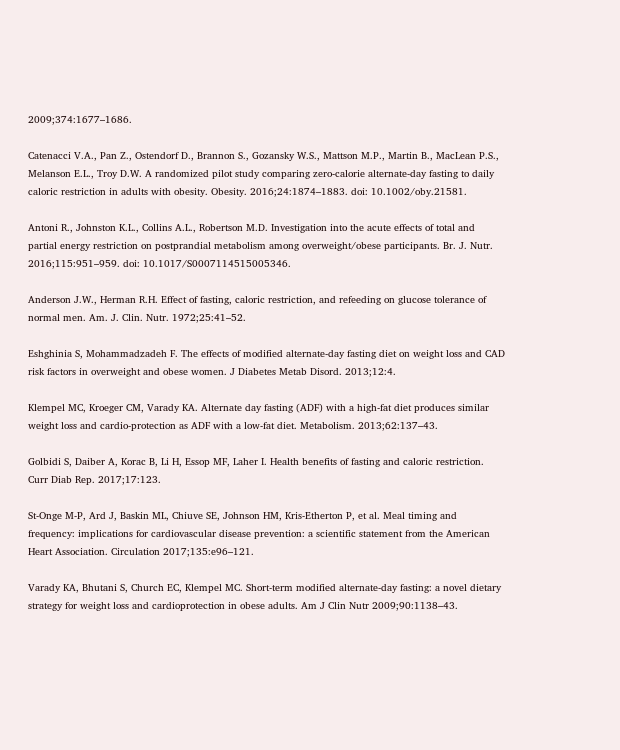2009;374:1677–1686.

Catenacci V.A., Pan Z., Ostendorf D., Brannon S., Gozansky W.S., Mattson M.P., Martin B., MacLean P.S., Melanson E.L., Troy D.W. A randomized pilot study comparing zero-calorie alternate-day fasting to daily caloric restriction in adults with obesity. Obesity. 2016;24:1874–1883. doi: 10.1002/oby.21581.

Antoni R., Johnston K.L., Collins A.L., Robertson M.D. Investigation into the acute effects of total and partial energy restriction on postprandial metabolism among overweight/obese participants. Br. J. Nutr. 2016;115:951–959. doi: 10.1017/S0007114515005346.

Anderson J.W., Herman R.H. Effect of fasting, caloric restriction, and refeeding on glucose tolerance of normal men. Am. J. Clin. Nutr. 1972;25:41–52.

Eshghinia S, Mohammadzadeh F. The effects of modified alternate-day fasting diet on weight loss and CAD risk factors in overweight and obese women. J Diabetes Metab Disord. 2013;12:4.

Klempel MC, Kroeger CM, Varady KA. Alternate day fasting (ADF) with a high-fat diet produces similar weight loss and cardio-protection as ADF with a low-fat diet. Metabolism. 2013;62:137–43.

Golbidi S, Daiber A, Korac B, Li H, Essop MF, Laher I. Health benefits of fasting and caloric restriction. Curr Diab Rep. 2017;17:123.

St-Onge M-P, Ard J, Baskin ML, Chiuve SE, Johnson HM, Kris-Etherton P, et al. Meal timing and frequency: implications for cardiovascular disease prevention: a scientific statement from the American Heart Association. Circulation 2017;135:e96–121.

Varady KA, Bhutani S, Church EC, Klempel MC. Short-term modified alternate-day fasting: a novel dietary strategy for weight loss and cardioprotection in obese adults. Am J Clin Nutr 2009;90:1138–43.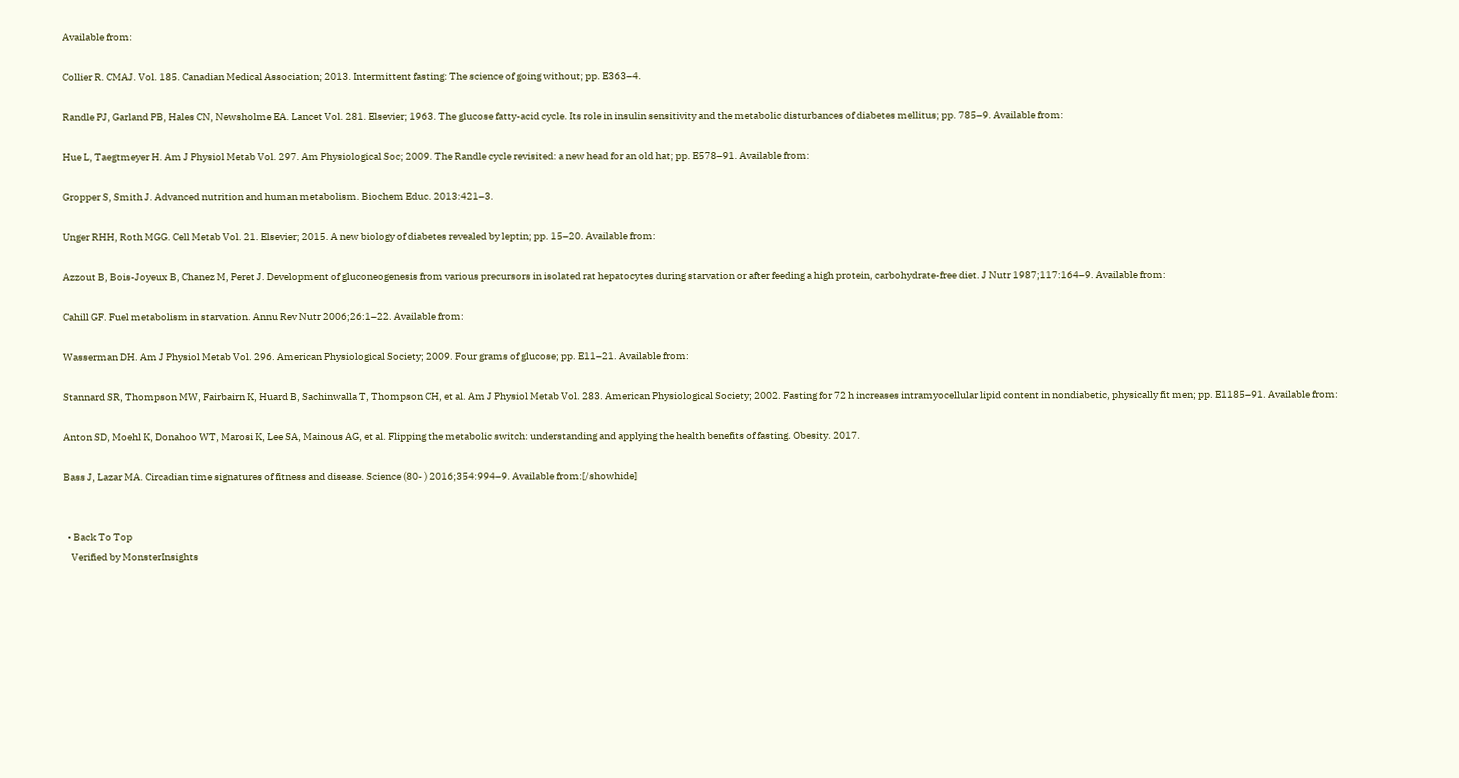Available from:

Collier R. CMAJ. Vol. 185. Canadian Medical Association; 2013. Intermittent fasting: The science of going without; pp. E363–4.

Randle PJ, Garland PB, Hales CN, Newsholme EA. Lancet Vol. 281. Elsevier; 1963. The glucose fatty-acid cycle. Its role in insulin sensitivity and the metabolic disturbances of diabetes mellitus; pp. 785–9. Available from:

Hue L, Taegtmeyer H. Am J Physiol Metab Vol. 297. Am Physiological Soc; 2009. The Randle cycle revisited: a new head for an old hat; pp. E578–91. Available from:

Gropper S, Smith J. Advanced nutrition and human metabolism. Biochem Educ. 2013:421–3.

Unger RHH, Roth MGG. Cell Metab Vol. 21. Elsevier; 2015. A new biology of diabetes revealed by leptin; pp. 15–20. Available from:

Azzout B, Bois-Joyeux B, Chanez M, Peret J. Development of gluconeogenesis from various precursors in isolated rat hepatocytes during starvation or after feeding a high protein, carbohydrate-free diet. J Nutr 1987;117:164–9. Available from:

Cahill GF. Fuel metabolism in starvation. Annu Rev Nutr 2006;26:1–22. Available from:

Wasserman DH. Am J Physiol Metab Vol. 296. American Physiological Society; 2009. Four grams of glucose; pp. E11–21. Available from:

Stannard SR, Thompson MW, Fairbairn K, Huard B, Sachinwalla T, Thompson CH, et al. Am J Physiol Metab Vol. 283. American Physiological Society; 2002. Fasting for 72 h increases intramyocellular lipid content in nondiabetic, physically fit men; pp. E1185–91. Available from:

Anton SD, Moehl K, Donahoo WT, Marosi K, Lee SA, Mainous AG, et al. Flipping the metabolic switch: understanding and applying the health benefits of fasting. Obesity. 2017.

Bass J, Lazar MA. Circadian time signatures of fitness and disease. Science (80- ) 2016;354:994–9. Available from:[/showhide]


  • Back To Top
    Verified by MonsterInsights